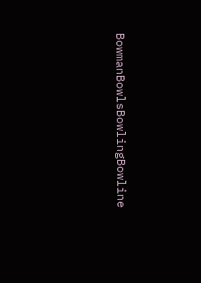BowmanBowlsBowlingBowline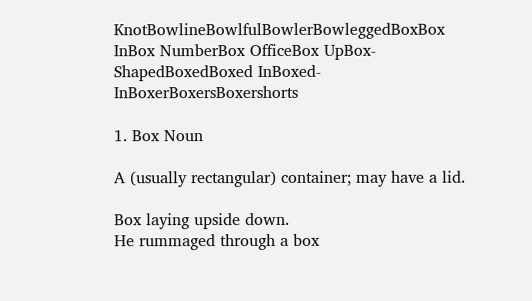KnotBowlineBowlfulBowlerBowleggedBoxBox InBox NumberBox OfficeBox UpBox-ShapedBoxedBoxed InBoxed-InBoxerBoxersBoxershorts

1. Box Noun

A (usually rectangular) container; may have a lid.

Box laying upside down.
He rummaged through a box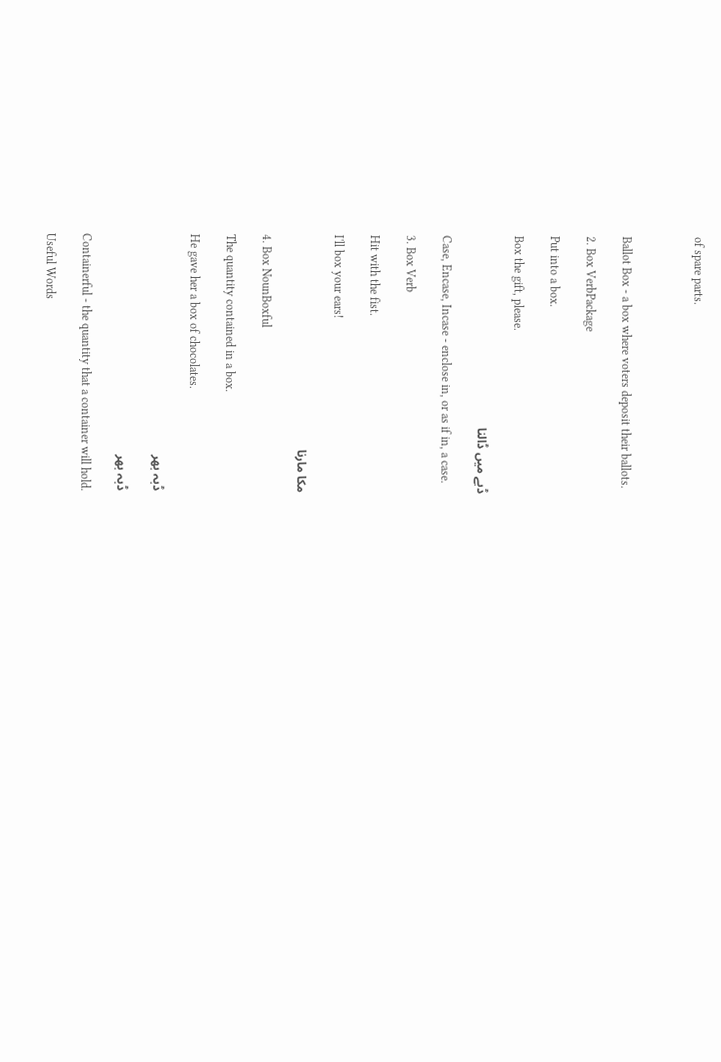of spare parts.



Ballot Box - a box where voters deposit their ballots.

2. Box VerbPackage

Put into a box.

Box the gift, please.

ڈبے میں ڈالنا

Case, Encase, Incase - enclose in, or as if in, a case.

3. Box Verb

Hit with the fist.

I'll box your ears!

مکا مارنا

4. Box NounBoxful

The quantity contained in a box.

He gave her a box of chocolates.

ڈبہ بھر

ڈبہ بھر

Containerful - the quantity that a container will hold.

Useful Words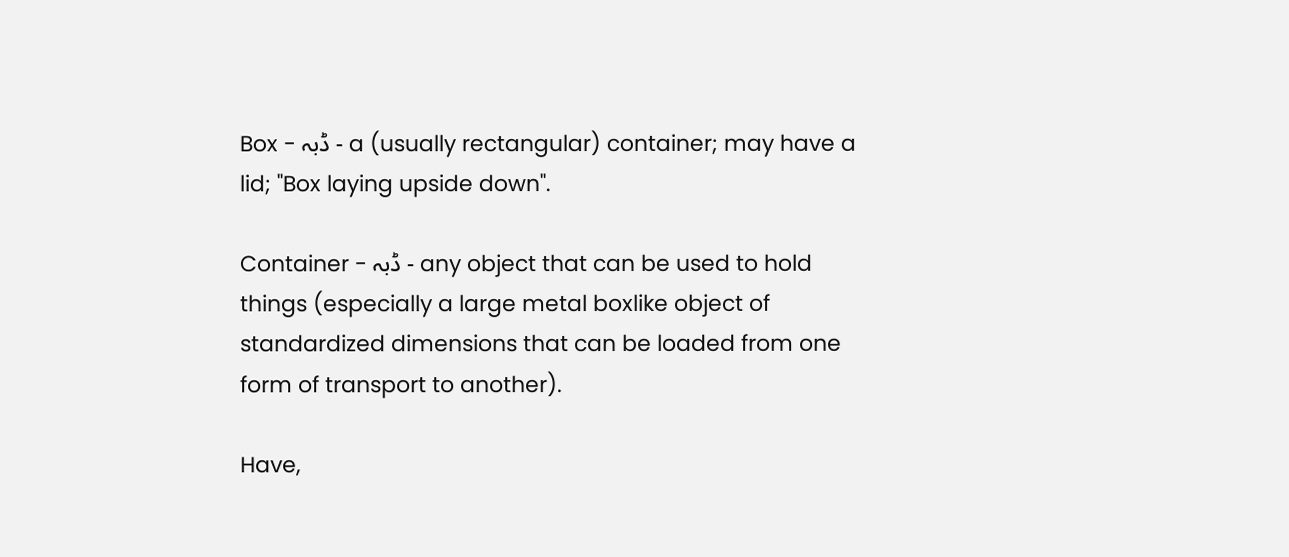Box - ڈبہ - a (usually rectangular) container; may have a lid; "Box laying upside down".

Container - ڈبہ - any object that can be used to hold things (especially a large metal boxlike object of standardized dimensions that can be loaded from one form of transport to another).

Have,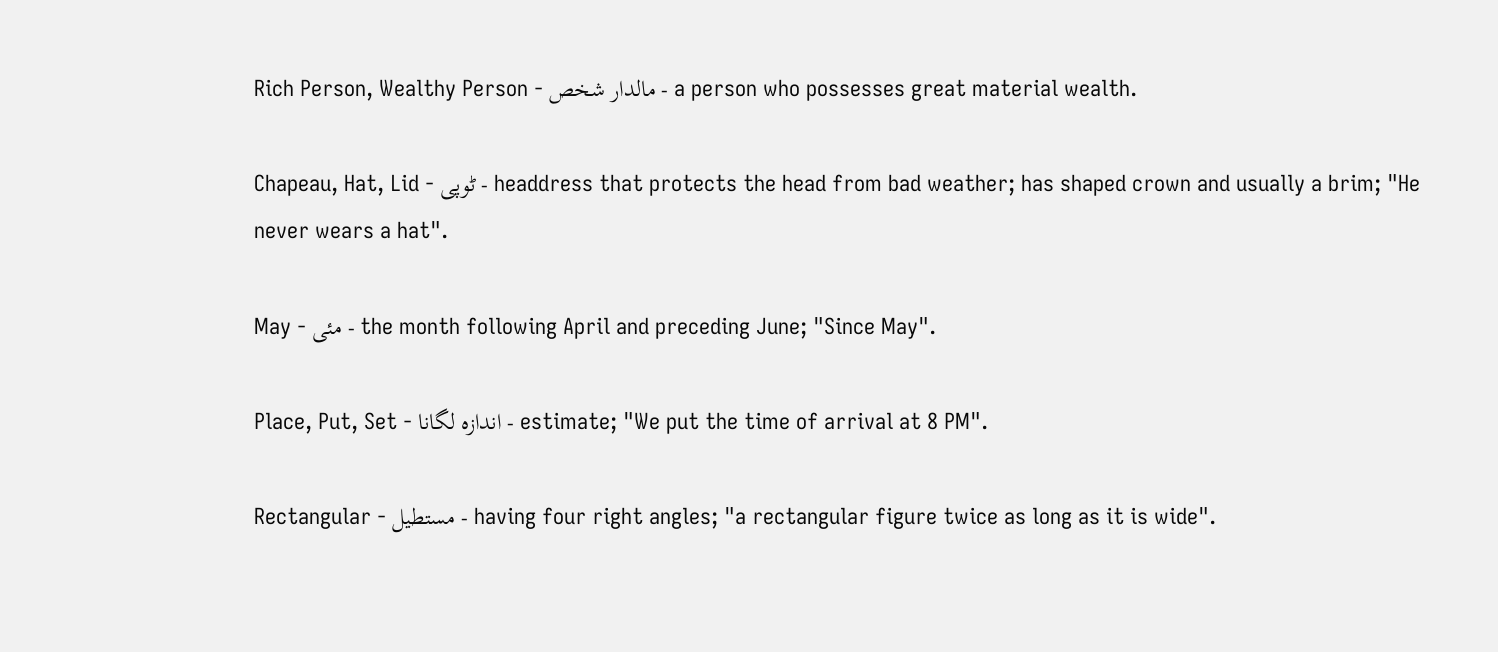Rich Person, Wealthy Person - مالدار شخص - a person who possesses great material wealth.

Chapeau, Hat, Lid - ٹوپی - headdress that protects the head from bad weather; has shaped crown and usually a brim; "He never wears a hat".

May - مئی - the month following April and preceding June; "Since May".

Place, Put, Set - اندازہ لگانا - estimate; "We put the time of arrival at 8 PM".

Rectangular - مستطیل - having four right angles; "a rectangular figure twice as long as it is wide".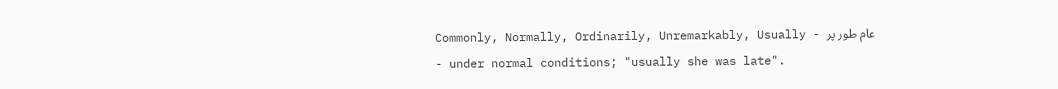Commonly, Normally, Ordinarily, Unremarkably, Usually - عام طور پر - under normal conditions; "usually she was late".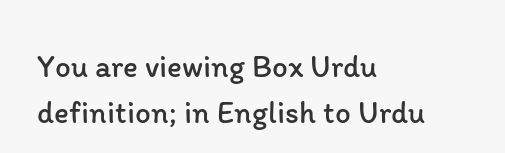You are viewing Box Urdu definition; in English to Urdu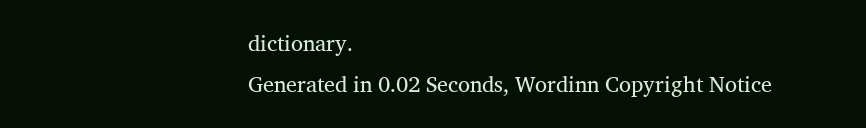dictionary.
Generated in 0.02 Seconds, Wordinn Copyright Notice